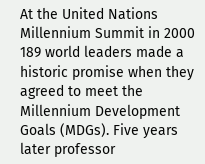At the United Nations Millennium Summit in 2000 189 world leaders made a historic promise when they agreed to meet the Millennium Development Goals (MDGs). Five years later professor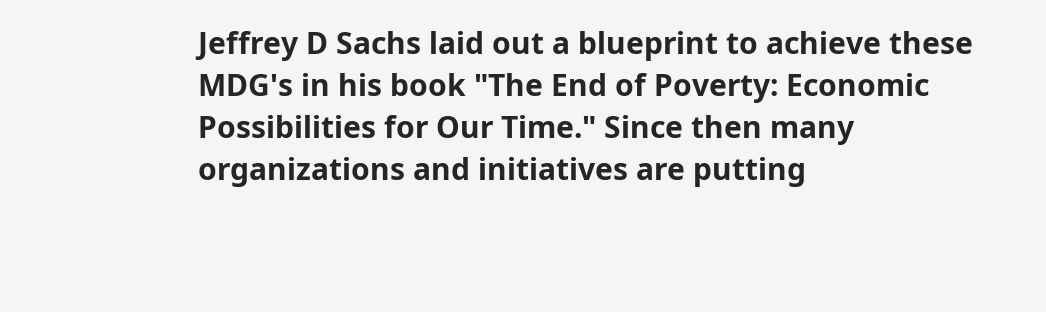Jeffrey D Sachs laid out a blueprint to achieve these MDG's in his book "The End of Poverty: Economic Possibilities for Our Time." Since then many organizations and initiatives are putting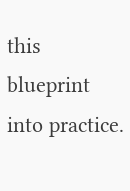this blueprint into practice.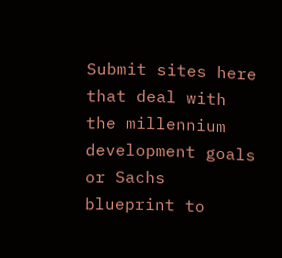Submit sites here that deal with the millennium development goals or Sachs blueprint to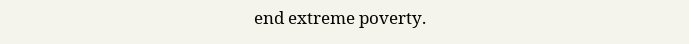end extreme poverty.